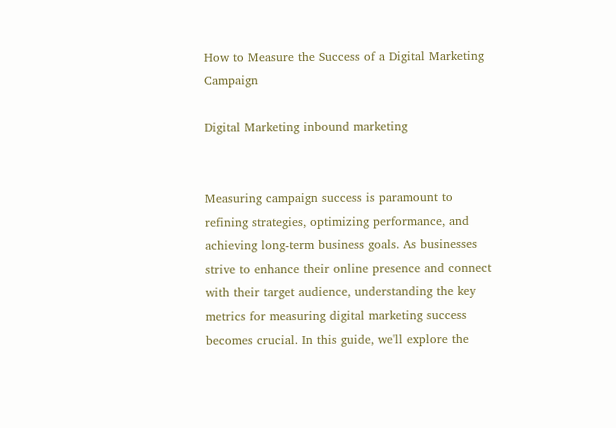How to Measure the Success of a Digital Marketing Campaign

Digital Marketing inbound marketing


Measuring campaign success is paramount to refining strategies, optimizing performance, and achieving long-term business goals. As businesses strive to enhance their online presence and connect with their target audience, understanding the key metrics for measuring digital marketing success becomes crucial. In this guide, we'll explore the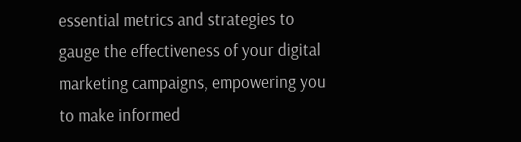essential metrics and strategies to gauge the effectiveness of your digital marketing campaigns, empowering you to make informed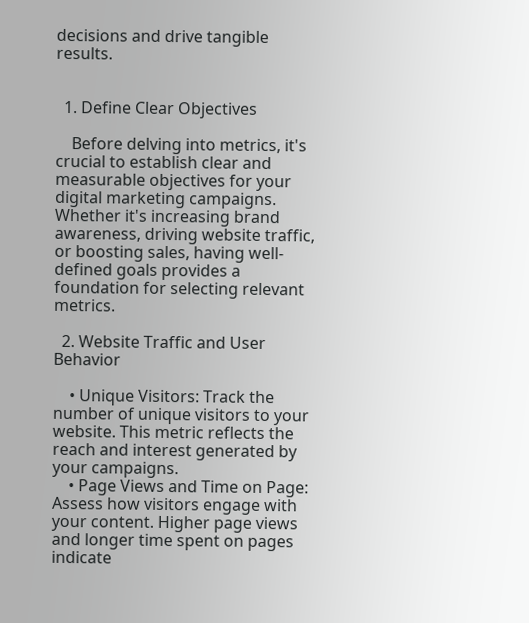decisions and drive tangible results.


  1. Define Clear Objectives

    Before delving into metrics, it's crucial to establish clear and measurable objectives for your digital marketing campaigns. Whether it's increasing brand awareness, driving website traffic, or boosting sales, having well-defined goals provides a foundation for selecting relevant metrics.

  2. Website Traffic and User Behavior

    • Unique Visitors: Track the number of unique visitors to your website. This metric reflects the reach and interest generated by your campaigns.
    • Page Views and Time on Page: Assess how visitors engage with your content. Higher page views and longer time spent on pages indicate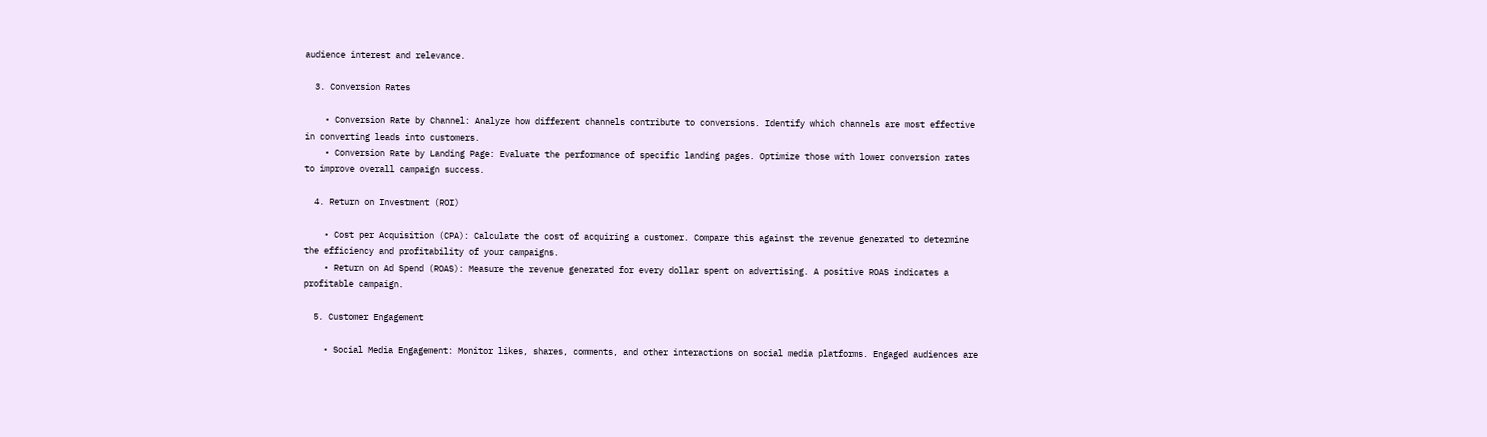audience interest and relevance.

  3. Conversion Rates

    • Conversion Rate by Channel: Analyze how different channels contribute to conversions. Identify which channels are most effective in converting leads into customers.
    • Conversion Rate by Landing Page: Evaluate the performance of specific landing pages. Optimize those with lower conversion rates to improve overall campaign success.

  4. Return on Investment (ROI)

    • Cost per Acquisition (CPA): Calculate the cost of acquiring a customer. Compare this against the revenue generated to determine the efficiency and profitability of your campaigns.
    • Return on Ad Spend (ROAS): Measure the revenue generated for every dollar spent on advertising. A positive ROAS indicates a profitable campaign.

  5. Customer Engagement

    • Social Media Engagement: Monitor likes, shares, comments, and other interactions on social media platforms. Engaged audiences are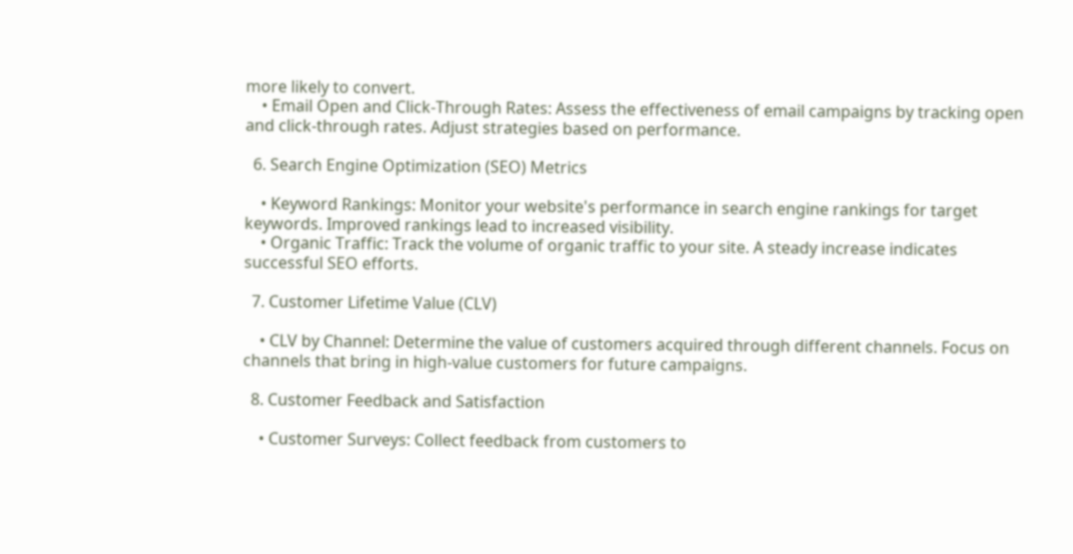more likely to convert.
    • Email Open and Click-Through Rates: Assess the effectiveness of email campaigns by tracking open and click-through rates. Adjust strategies based on performance.

  6. Search Engine Optimization (SEO) Metrics

    • Keyword Rankings: Monitor your website's performance in search engine rankings for target keywords. Improved rankings lead to increased visibility.
    • Organic Traffic: Track the volume of organic traffic to your site. A steady increase indicates successful SEO efforts.

  7. Customer Lifetime Value (CLV)

    • CLV by Channel: Determine the value of customers acquired through different channels. Focus on channels that bring in high-value customers for future campaigns.

  8. Customer Feedback and Satisfaction

    • Customer Surveys: Collect feedback from customers to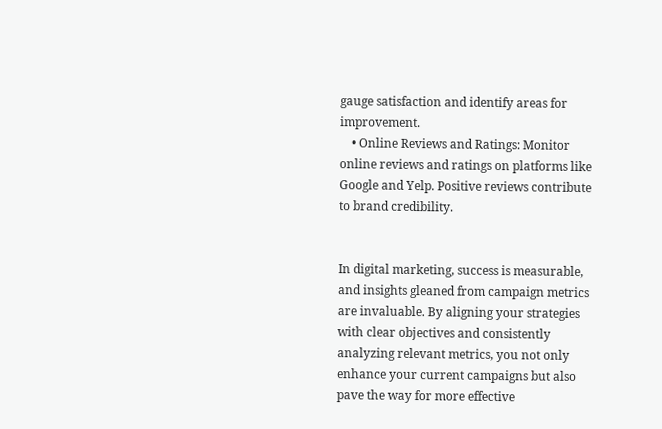gauge satisfaction and identify areas for improvement.
    • Online Reviews and Ratings: Monitor online reviews and ratings on platforms like Google and Yelp. Positive reviews contribute to brand credibility.


In digital marketing, success is measurable, and insights gleaned from campaign metrics are invaluable. By aligning your strategies with clear objectives and consistently analyzing relevant metrics, you not only enhance your current campaigns but also pave the way for more effective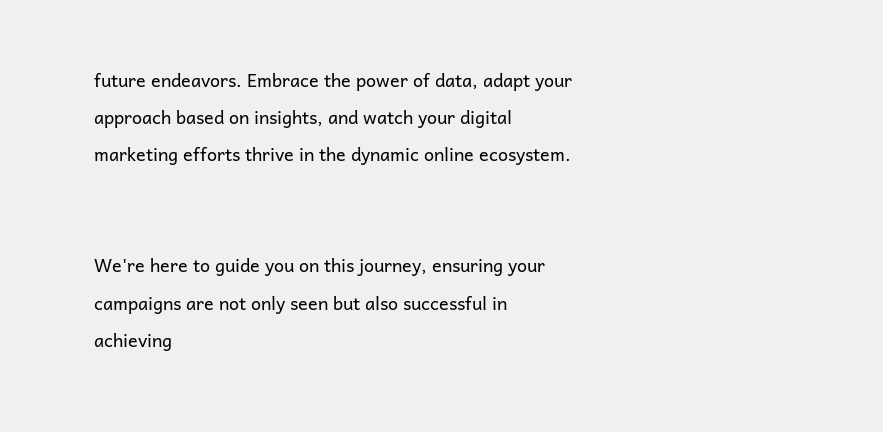future endeavors. Embrace the power of data, adapt your approach based on insights, and watch your digital marketing efforts thrive in the dynamic online ecosystem.


We're here to guide you on this journey, ensuring your campaigns are not only seen but also successful in achieving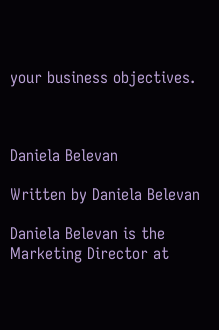your business objectives.



Daniela Belevan

Written by Daniela Belevan

Daniela Belevan is the Marketing Director at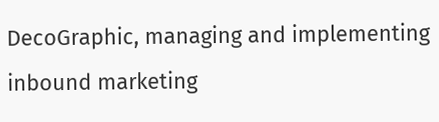DecoGraphic, managing and implementing inbound marketing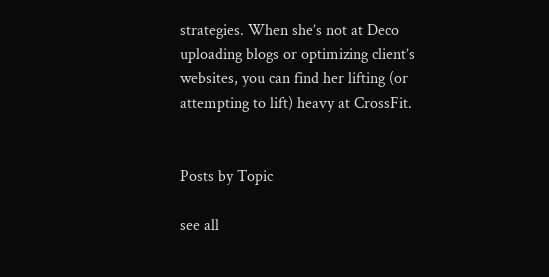strategies. When she’s not at Deco uploading blogs or optimizing client’s websites, you can find her lifting (or attempting to lift) heavy at CrossFit.


Posts by Topic

see all